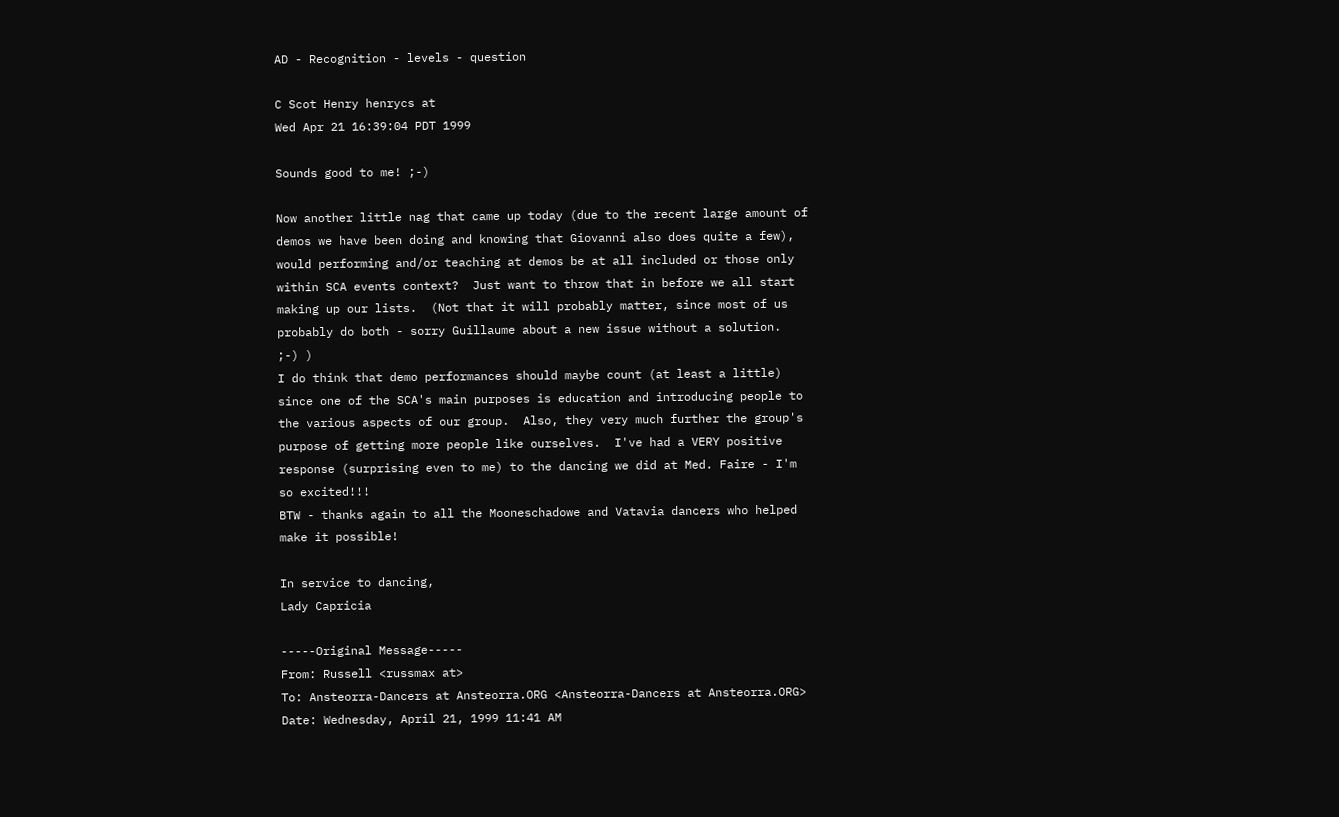AD - Recognition - levels - question

C Scot Henry henrycs at
Wed Apr 21 16:39:04 PDT 1999

Sounds good to me! ;-)

Now another little nag that came up today (due to the recent large amount of
demos we have been doing and knowing that Giovanni also does quite a few),
would performing and/or teaching at demos be at all included or those only
within SCA events context?  Just want to throw that in before we all start
making up our lists.  (Not that it will probably matter, since most of us
probably do both - sorry Guillaume about a new issue without a solution.
;-) )
I do think that demo performances should maybe count (at least a little)
since one of the SCA's main purposes is education and introducing people to
the various aspects of our group.  Also, they very much further the group's
purpose of getting more people like ourselves.  I've had a VERY positive
response (surprising even to me) to the dancing we did at Med. Faire - I'm
so excited!!!
BTW - thanks again to all the Mooneschadowe and Vatavia dancers who helped
make it possible!

In service to dancing,
Lady Capricia

-----Original Message-----
From: Russell <russmax at>
To: Ansteorra-Dancers at Ansteorra.ORG <Ansteorra-Dancers at Ansteorra.ORG>
Date: Wednesday, April 21, 1999 11:41 AM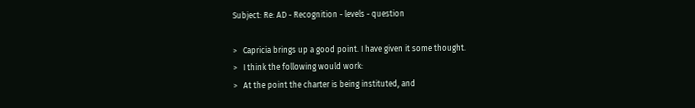Subject: Re: AD - Recognition - levels - question

>   Capricia brings up a good point. I have given it some thought.
>   I think the following would work:
>   At the point the charter is being instituted, and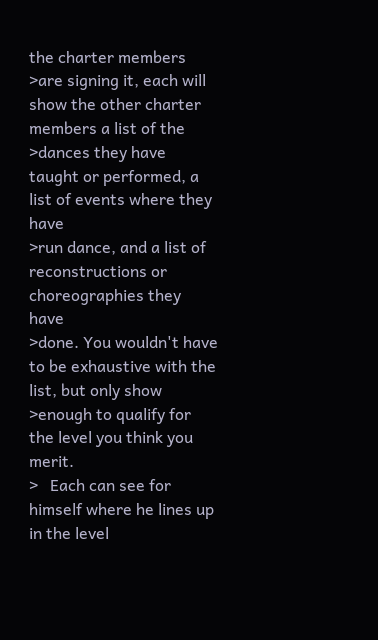the charter members
>are signing it, each will show the other charter members a list of the
>dances they have taught or performed, a list of events where they have
>run dance, and a list of reconstructions or choreographies they have
>done. You wouldn't have to be exhaustive with the list, but only show
>enough to qualify for the level you think you merit.
>   Each can see for himself where he lines up in the level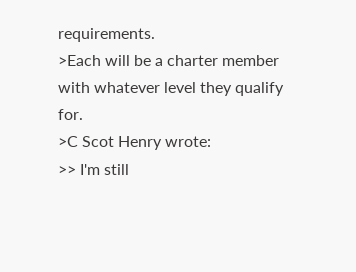requirements.
>Each will be a charter member with whatever level they qualify for.
>C Scot Henry wrote:
>> I'm still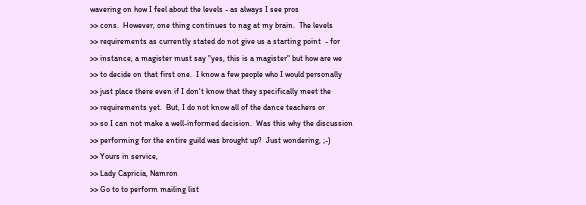wavering on how I feel about the levels - as always I see pros
>> cons.  However, one thing continues to nag at my brain.  The levels
>> requirements as currently stated do not give us a starting point  - for
>> instance, a magister must say "yes, this is a magister" but how are we
>> to decide on that first one.  I know a few people who I would personally
>> just place there even if I don't know that they specifically meet the
>> requirements yet.  But, I do not know all of the dance teachers or
>> so I can not make a well-informed decision.  Was this why the discussion
>> performing for the entire guild was brought up?  Just wondering, ;-)
>> Yours in service,
>> Lady Capricia, Namron
>> Go to to perform mailing list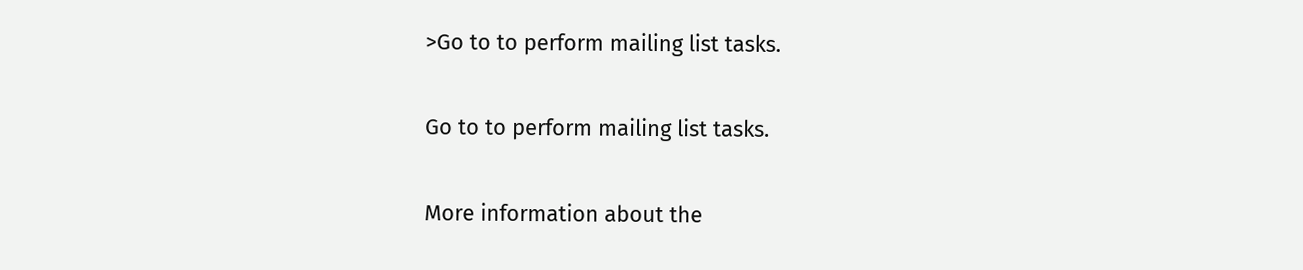>Go to to perform mailing list tasks.

Go to to perform mailing list tasks.

More information about the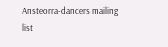Ansteorra-dancers mailing list